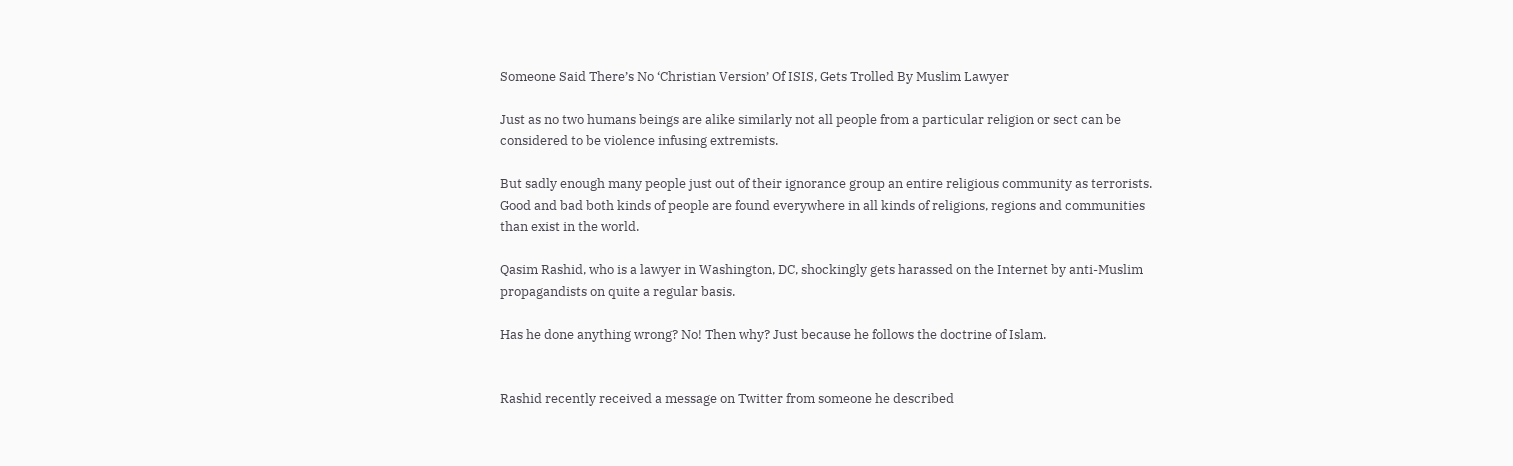Someone Said There’s No ‘Christian Version’ Of ISIS, Gets Trolled By Muslim Lawyer

Just as no two humans beings are alike similarly not all people from a particular religion or sect can be considered to be violence infusing extremists.

But sadly enough many people just out of their ignorance group an entire religious community as terrorists. Good and bad both kinds of people are found everywhere in all kinds of religions, regions and communities than exist in the world.

Qasim Rashid, who is a lawyer in Washington, DC, shockingly gets harassed on the Internet by anti-Muslim propagandists on quite a regular basis.

Has he done anything wrong? No! Then why? Just because he follows the doctrine of Islam.


Rashid recently received a message on Twitter from someone he described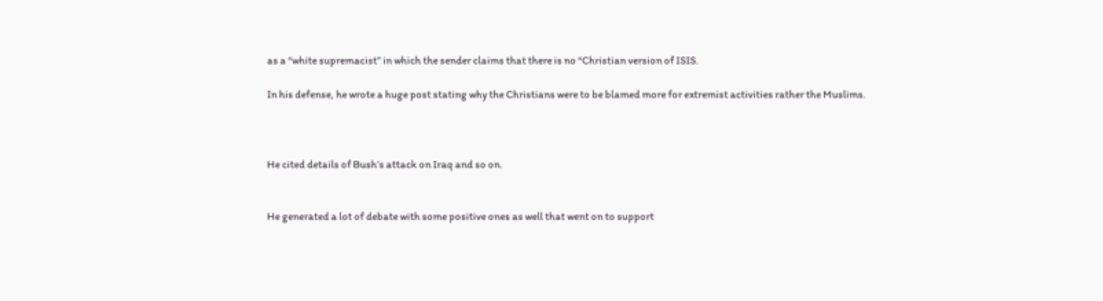as a “white supremacist” in which the sender claims that there is no “Christian version of ISIS.

In his defense, he wrote a huge post stating why the Christians were to be blamed more for extremist activities rather the Muslims.



He cited details of Bush’s attack on Iraq and so on.


He generated a lot of debate with some positive ones as well that went on to support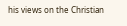his views on the Christian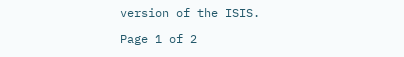version of the ISIS.

Page 1 of 2